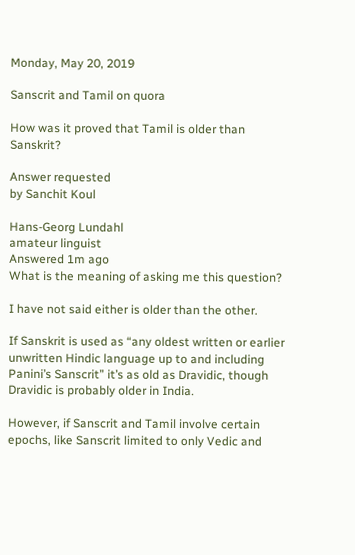Monday, May 20, 2019

Sanscrit and Tamil on quora

How was it proved that Tamil is older than Sanskrit?

Answer requested
by Sanchit Koul

Hans-Georg Lundahl
amateur linguist
Answered 1m ago
What is the meaning of asking me this question?

I have not said either is older than the other.

If Sanskrit is used as “any oldest written or earlier unwritten Hindic language up to and including Panini’s Sanscrit” it’s as old as Dravidic, though Dravidic is probably older in India.

However, if Sanscrit and Tamil involve certain epochs, like Sanscrit limited to only Vedic and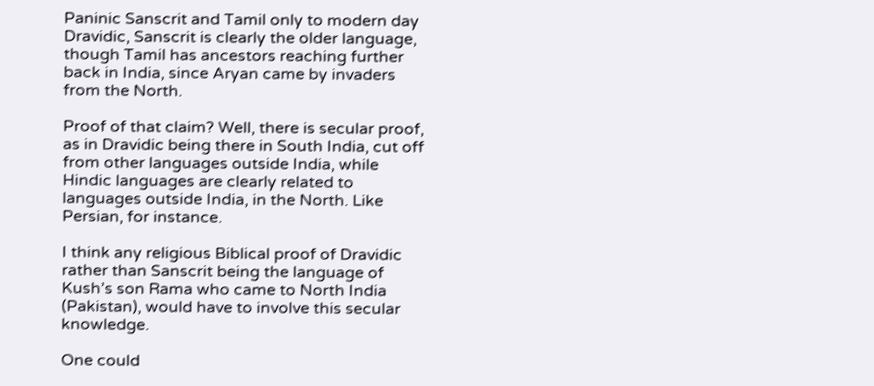Paninic Sanscrit and Tamil only to modern day Dravidic, Sanscrit is clearly the older language, though Tamil has ancestors reaching further back in India, since Aryan came by invaders from the North.

Proof of that claim? Well, there is secular proof, as in Dravidic being there in South India, cut off from other languages outside India, while Hindic languages are clearly related to languages outside India, in the North. Like Persian, for instance.

I think any religious Biblical proof of Dravidic rather than Sanscrit being the language of Kush’s son Rama who came to North India (Pakistan), would have to involve this secular knowledge.

One could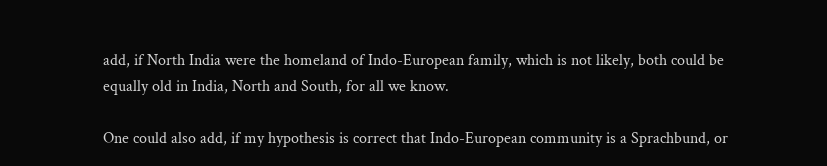add, if North India were the homeland of Indo-European family, which is not likely, both could be equally old in India, North and South, for all we know.

One could also add, if my hypothesis is correct that Indo-European community is a Sprachbund, or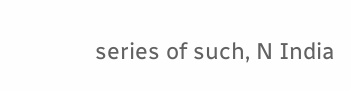series of such, N India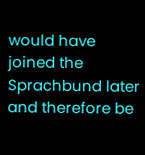would have joined the Sprachbund later and therefore be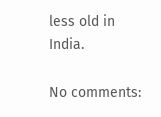less old in India.

No comments: